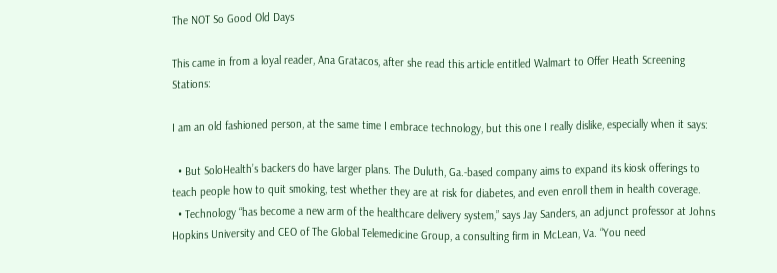The NOT So Good Old Days

This came in from a loyal reader, Ana Gratacos, after she read this article entitled Walmart to Offer Heath Screening Stations:

I am an old fashioned person, at the same time I embrace technology, but this one I really dislike, especially when it says:

  • But SoloHealth’s backers do have larger plans. The Duluth, Ga.-based company aims to expand its kiosk offerings to teach people how to quit smoking, test whether they are at risk for diabetes, and even enroll them in health coverage.
  • Technology “has become a new arm of the healthcare delivery system,” says Jay Sanders, an adjunct professor at Johns Hopkins University and CEO of The Global Telemedicine Group, a consulting firm in McLean, Va. “You need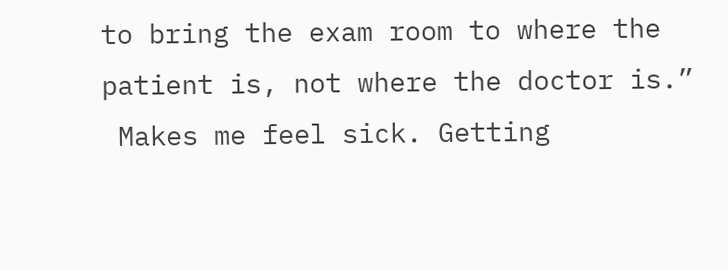to bring the exam room to where the patient is, not where the doctor is.”
 Makes me feel sick. Getting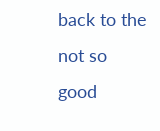back to the not so good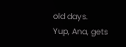old days.
Yup, Ana, gets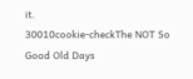it.
30010cookie-checkThe NOT So Good Old Days